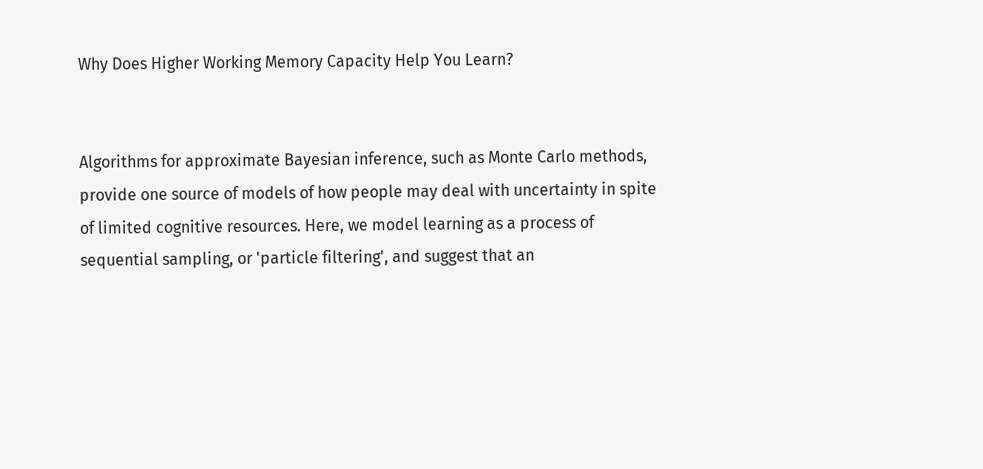Why Does Higher Working Memory Capacity Help You Learn?


Algorithms for approximate Bayesian inference, such as Monte Carlo methods, provide one source of models of how people may deal with uncertainty in spite of limited cognitive resources. Here, we model learning as a process of sequential sampling, or 'particle filtering', and suggest that an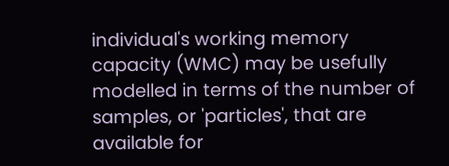individual's working memory capacity (WMC) may be usefully modelled in terms of the number of samples, or 'particles', that are available for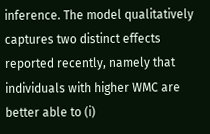inference. The model qualitatively captures two distinct effects reported recently, namely that individuals with higher WMC are better able to (i)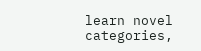learn novel categories,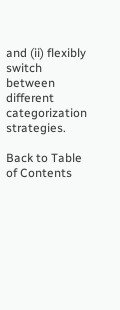and (ii) flexibly switch between different categorization strategies.

Back to Table of Contents